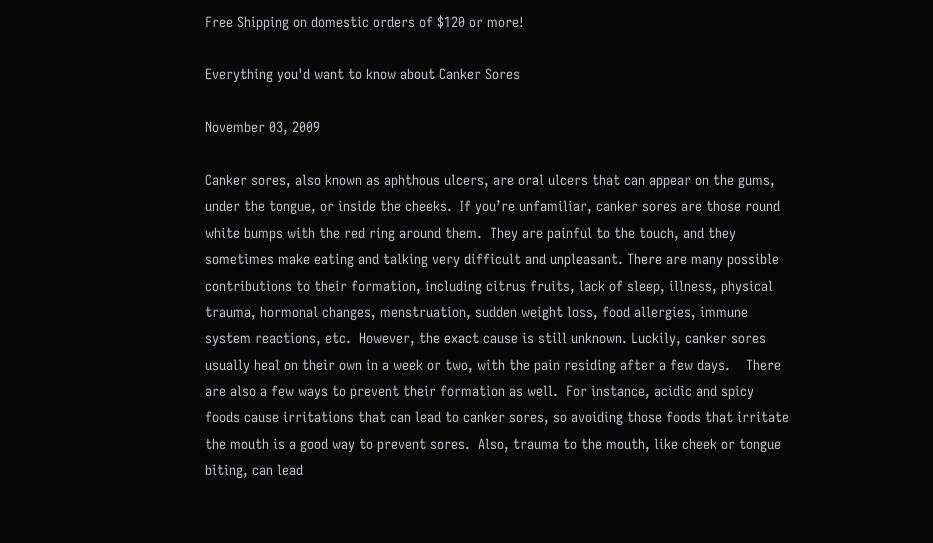Free Shipping on domestic orders of $120 or more!

Everything you'd want to know about Canker Sores

November 03, 2009

Canker sores, also known as aphthous ulcers, are oral ulcers that can appear on the gums, under the tongue, or inside the cheeks.  If you’re unfamiliar, canker sores are those round white bumps with the red ring around them.  They are painful to the touch, and they sometimes make eating and talking very difficult and unpleasant. There are many possible contributions to their formation, including citrus fruits, lack of sleep, illness, physical trauma, hormonal changes, menstruation, sudden weight loss, food allergies, immune system reactions, etc.  However, the exact cause is still unknown. Luckily, canker sores usually heal on their own in a week or two, with the pain residing after a few days.    There are also a few ways to prevent their formation as well.  For instance, acidic and spicy foods cause irritations that can lead to canker sores, so avoiding those foods that irritate the mouth is a good way to prevent sores.  Also, trauma to the mouth, like cheek or tongue biting, can lead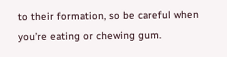to their formation, so be careful when you’re eating or chewing gum.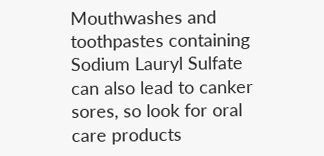Mouthwashes and toothpastes containing Sodium Lauryl Sulfate can also lead to canker sores, so look for oral care products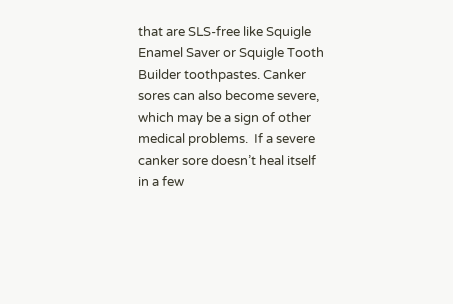that are SLS-free like Squigle Enamel Saver or Squigle Tooth Builder toothpastes. Canker sores can also become severe, which may be a sign of other medical problems.  If a severe canker sore doesn’t heal itself in a few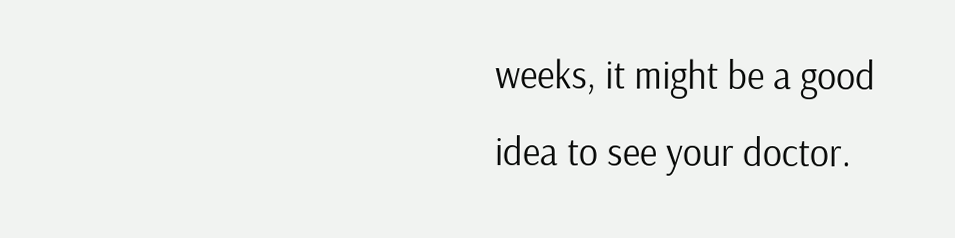weeks, it might be a good idea to see your doctor.